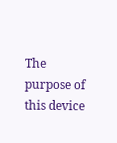The purpose of this device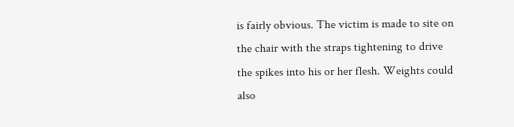is fairly obvious. The victim is made to site on the chair with the straps tightening to drive the spikes into his or her flesh. Weights could also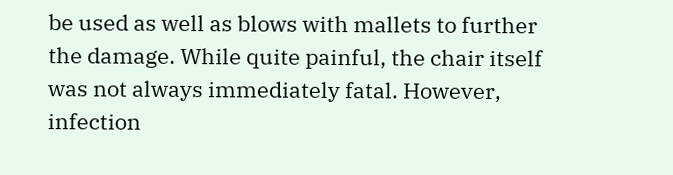be used as well as blows with mallets to further the damage. While quite painful, the chair itself was not always immediately fatal. However, infection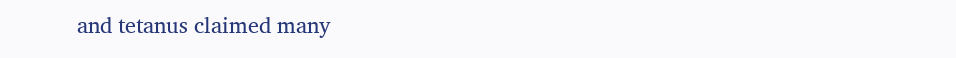and tetanus claimed many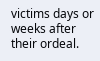victims days or weeks after their ordeal.